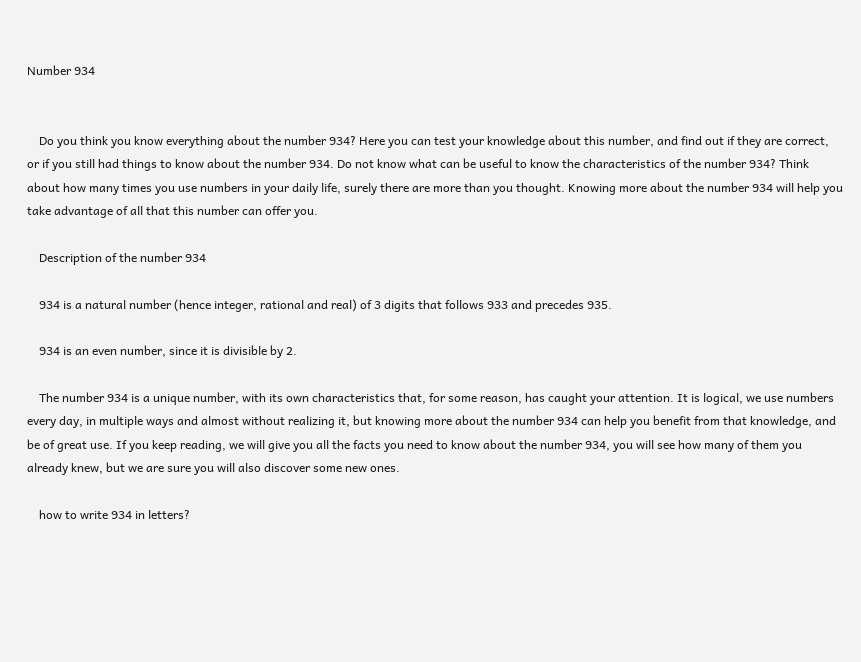Number 934


    Do you think you know everything about the number 934? Here you can test your knowledge about this number, and find out if they are correct, or if you still had things to know about the number 934. Do not know what can be useful to know the characteristics of the number 934? Think about how many times you use numbers in your daily life, surely there are more than you thought. Knowing more about the number 934 will help you take advantage of all that this number can offer you.

    Description of the number 934

    934 is a natural number (hence integer, rational and real) of 3 digits that follows 933 and precedes 935.

    934 is an even number, since it is divisible by 2.

    The number 934 is a unique number, with its own characteristics that, for some reason, has caught your attention. It is logical, we use numbers every day, in multiple ways and almost without realizing it, but knowing more about the number 934 can help you benefit from that knowledge, and be of great use. If you keep reading, we will give you all the facts you need to know about the number 934, you will see how many of them you already knew, but we are sure you will also discover some new ones.

    how to write 934 in letters?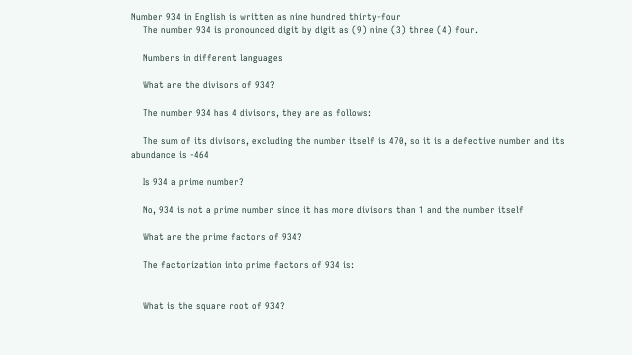Number 934 in English is written as nine hundred thirty-four
    The number 934 is pronounced digit by digit as (9) nine (3) three (4) four.

    Numbers in different languages

    What are the divisors of 934?

    The number 934 has 4 divisors, they are as follows:

    The sum of its divisors, excluding the number itself is 470, so it is a defective number and its abundance is -464

    Is 934 a prime number?

    No, 934 is not a prime number since it has more divisors than 1 and the number itself

    What are the prime factors of 934?

    The factorization into prime factors of 934 is:


    What is the square root of 934?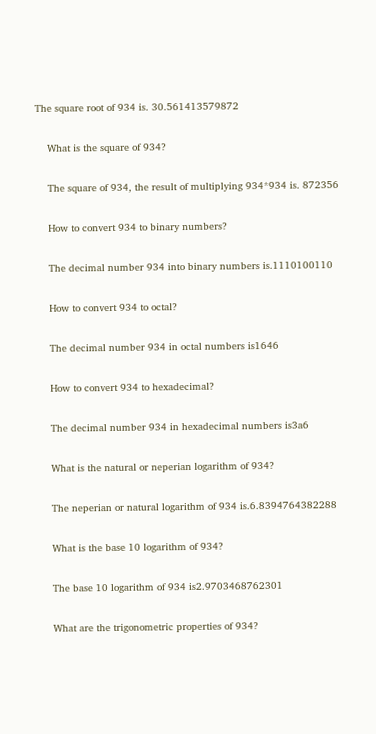The square root of 934 is. 30.561413579872

    What is the square of 934?

    The square of 934, the result of multiplying 934*934 is. 872356

    How to convert 934 to binary numbers?

    The decimal number 934 into binary numbers is.1110100110

    How to convert 934 to octal?

    The decimal number 934 in octal numbers is1646

    How to convert 934 to hexadecimal?

    The decimal number 934 in hexadecimal numbers is3a6

    What is the natural or neperian logarithm of 934?

    The neperian or natural logarithm of 934 is.6.8394764382288

    What is the base 10 logarithm of 934?

    The base 10 logarithm of 934 is2.9703468762301

    What are the trigonometric properties of 934?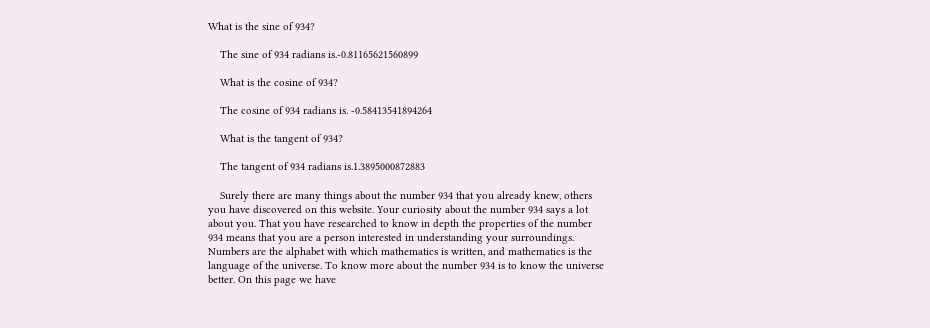What is the sine of 934?

    The sine of 934 radians is.-0.81165621560899

    What is the cosine of 934?

    The cosine of 934 radians is. -0.58413541894264

    What is the tangent of 934?

    The tangent of 934 radians is.1.3895000872883

    Surely there are many things about the number 934 that you already knew, others you have discovered on this website. Your curiosity about the number 934 says a lot about you. That you have researched to know in depth the properties of the number 934 means that you are a person interested in understanding your surroundings. Numbers are the alphabet with which mathematics is written, and mathematics is the language of the universe. To know more about the number 934 is to know the universe better. On this page we have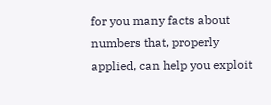for you many facts about numbers that, properly applied, can help you exploit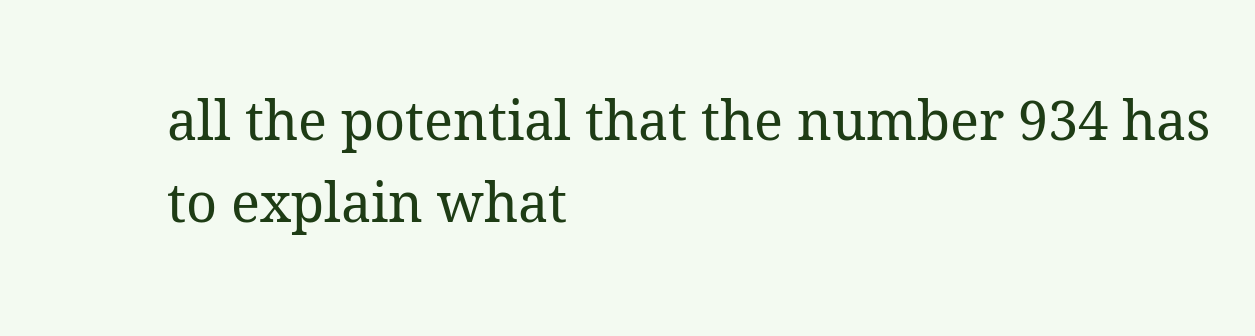all the potential that the number 934 has to explain what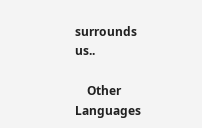surrounds us..

    Other Languages